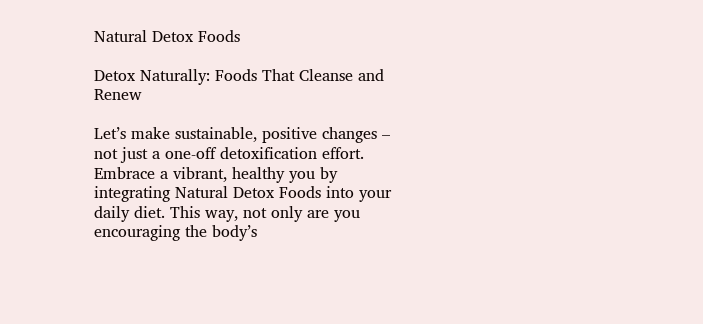Natural Detox Foods

Detox Naturally: Foods That Cleanse and Renew

Let’s make sustainable, positive changes – not just a one-off detoxification effort. Embrace a vibrant, healthy you by integrating Natural Detox Foods into your daily diet. This way, not only are you encouraging the body’s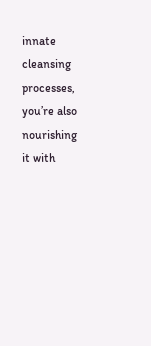innate cleansing processes, you’re also nourishing it with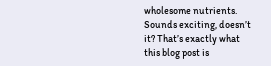wholesome nutrients. Sounds exciting, doesn’t it? That’s exactly what this blog post is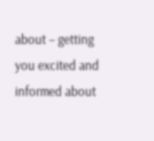about – getting you excited and informed about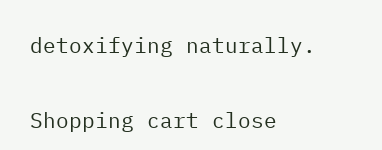detoxifying naturally.

Shopping cart close